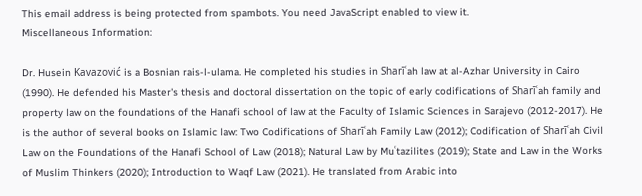This email address is being protected from spambots. You need JavaScript enabled to view it.
Miscellaneous Information:

Dr. Husein Kavazović is a Bosnian rais-l-ulama. He completed his studies in Sharīʿah law at al-Azhar University in Cairo (1990). He defended his Master's thesis and doctoral dissertation on the topic of early codifications of Sharīʿah family and property law on the foundations of the Hanafi school of law at the Faculty of Islamic Sciences in Sarajevo (2012-2017). He is the author of several books on Islamic law: Two Codifications of Sharīʿah Family Law (2012); Codification of Sharīʿah Civil Law on the Foundations of the Hanafi School of Law (2018); Natural Law by Muʿtazilites (2019); State and Law in the Works of Muslim Thinkers (2020); Introduction to Waqf Law (2021). He translated from Arabic into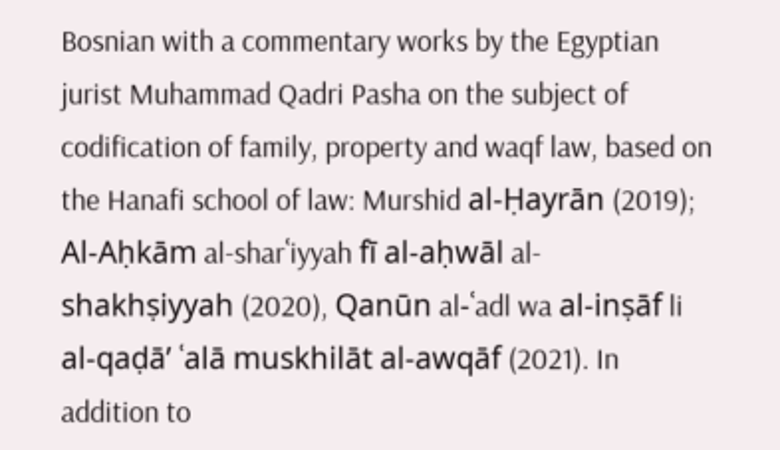Bosnian with a commentary works by the Egyptian jurist Muhammad Qadri Pasha on the subject of codification of family, property and waqf law, based on the Hanafi school of law: Murshid al-Ḥayrān (2019); Al-Aḥkām al-sharʿiyyah fī al-aḥwāl al-shakhṣiyyah (2020), Qanūn al-ʿadl wa al-inṣāf li al-qaḍāʼ ʿalā muskhilāt al-awqāf (2021). In addition to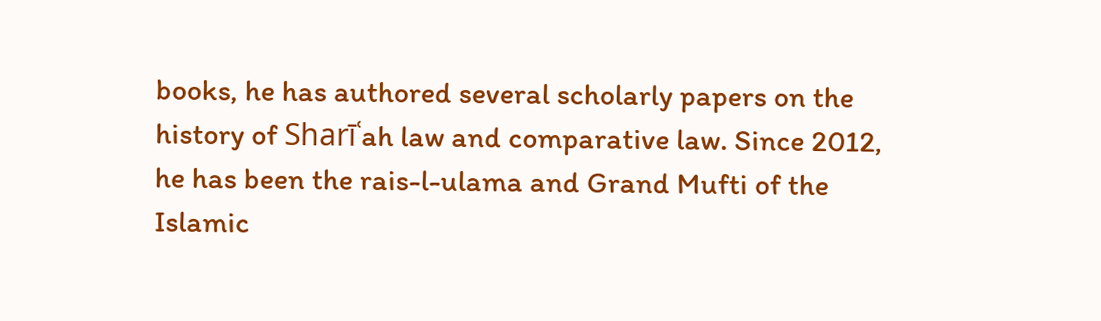books, he has authored several scholarly papers on the history of Sharīʿah law and comparative law. Since 2012, he has been the rais-l-ulama and Grand Mufti of the Islamic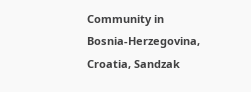Community in Bosnia-Herzegovina, Croatia, Sandzak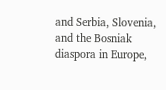and Serbia, Slovenia, and the Bosniak diaspora in Europe,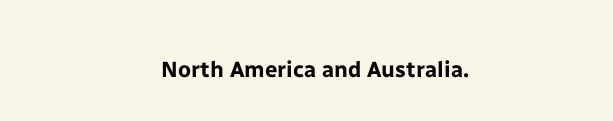North America and Australia.